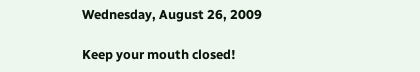Wednesday, August 26, 2009

Keep your mouth closed!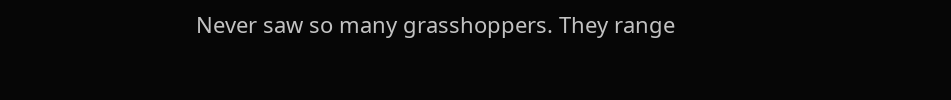Never saw so many grasshoppers. They range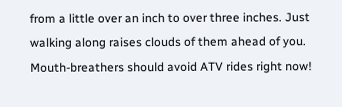from a little over an inch to over three inches. Just walking along raises clouds of them ahead of you. Mouth-breathers should avoid ATV rides right now!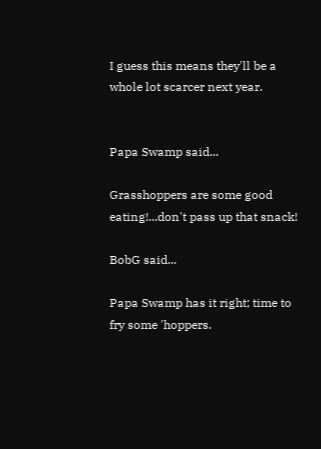I guess this means they'll be a whole lot scarcer next year.


Papa Swamp said...

Grasshoppers are some good eating!...don't pass up that snack!

BobG said...

Papa Swamp has it right; time to fry some 'hoppers.